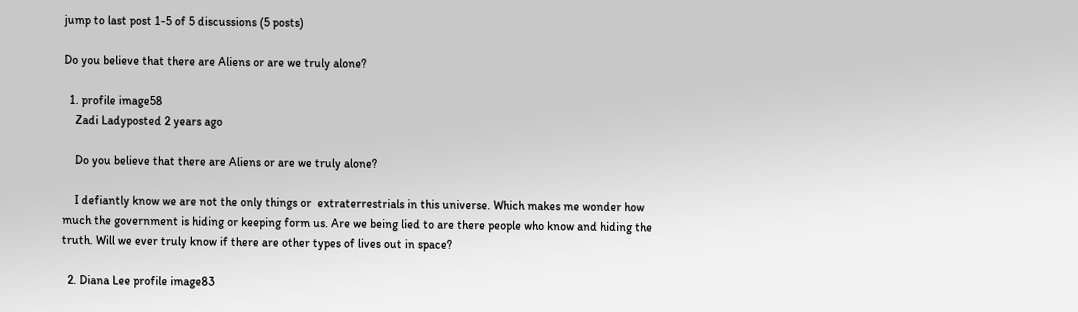jump to last post 1-5 of 5 discussions (5 posts)

Do you believe that there are Aliens or are we truly alone?

  1. profile image58
    Zadi Ladyposted 2 years ago

    Do you believe that there are Aliens or are we truly alone?

    I defiantly know we are not the only things or  extraterrestrials in this universe. Which makes me wonder how much the government is hiding or keeping form us. Are we being lied to are there people who know and hiding the truth. Will we ever truly know if there are other types of lives out in space?

  2. Diana Lee profile image83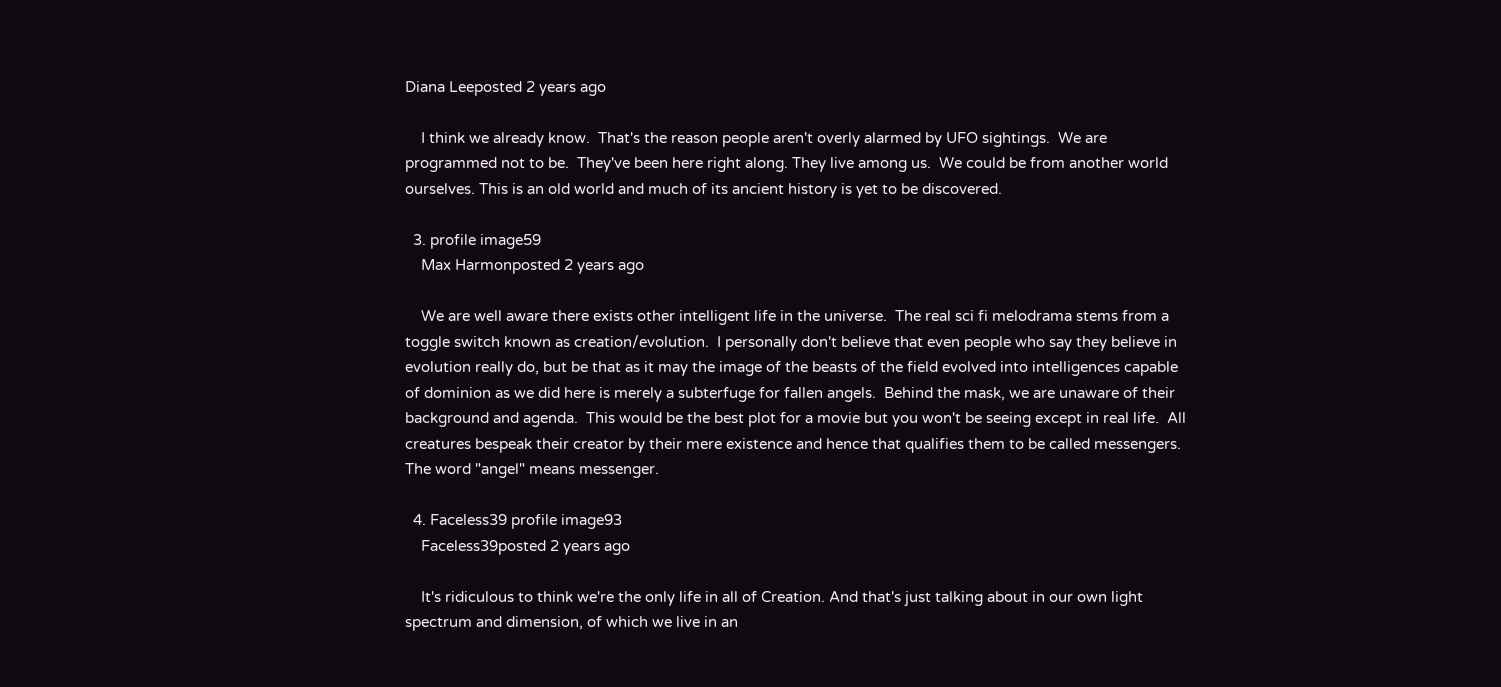Diana Leeposted 2 years ago

    I think we already know.  That's the reason people aren't overly alarmed by UFO sightings.  We are programmed not to be.  They've been here right along. They live among us.  We could be from another world ourselves. This is an old world and much of its ancient history is yet to be discovered.

  3. profile image59
    Max Harmonposted 2 years ago

    We are well aware there exists other intelligent life in the universe.  The real sci fi melodrama stems from a toggle switch known as creation/evolution.  I personally don't believe that even people who say they believe in evolution really do, but be that as it may the image of the beasts of the field evolved into intelligences capable of dominion as we did here is merely a subterfuge for fallen angels.  Behind the mask, we are unaware of their background and agenda.  This would be the best plot for a movie but you won't be seeing except in real life.  All creatures bespeak their creator by their mere existence and hence that qualifies them to be called messengers.  The word "angel" means messenger.

  4. Faceless39 profile image93
    Faceless39posted 2 years ago

    It's ridiculous to think we're the only life in all of Creation. And that's just talking about in our own light spectrum and dimension, of which we live in an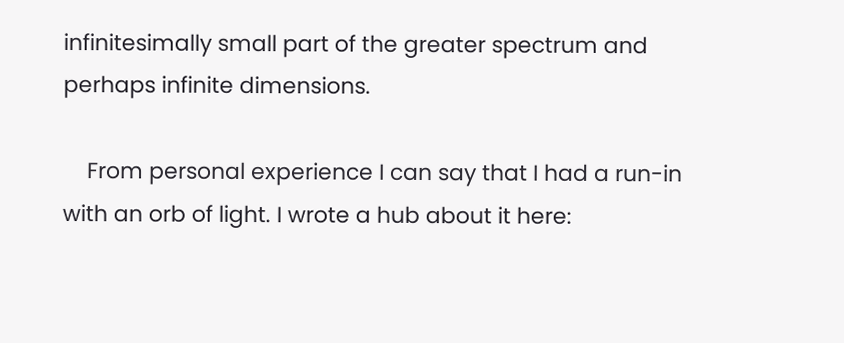infinitesimally small part of the greater spectrum and perhaps infinite dimensions.

    From personal experience I can say that I had a run-in with an orb of light. I wrote a hub about it here: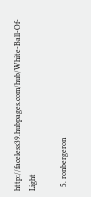http://faceless39.hubpages.com/hub/White-Ball-Of-Light

  5. ronbergeron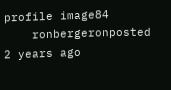profile image84
    ronbergeronposted 2 years ago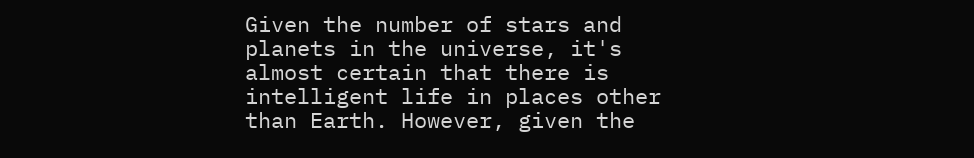Given the number of stars and planets in the universe, it's almost certain that there is intelligent life in places other than Earth. However, given the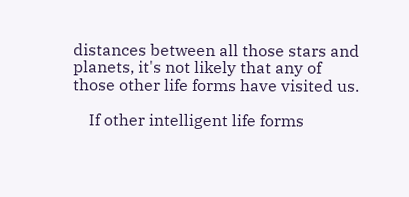distances between all those stars and planets, it's not likely that any of those other life forms have visited us.

    If other intelligent life forms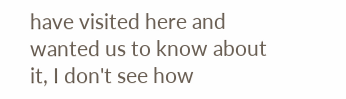have visited here and wanted us to know about it, I don't see how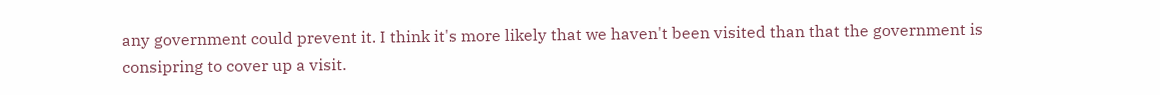any government could prevent it. I think it's more likely that we haven't been visited than that the government is consipring to cover up a visit.